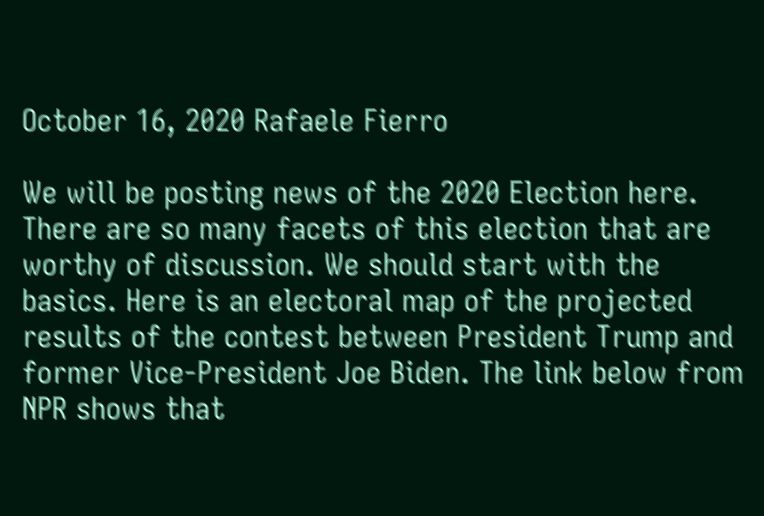October 16, 2020 Rafaele Fierro

We will be posting news of the 2020 Election here. There are so many facets of this election that are worthy of discussion. We should start with the basics. Here is an electoral map of the projected results of the contest between President Trump and former Vice-President Joe Biden. The link below from NPR shows that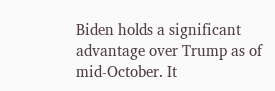Biden holds a significant advantage over Trump as of mid-October. It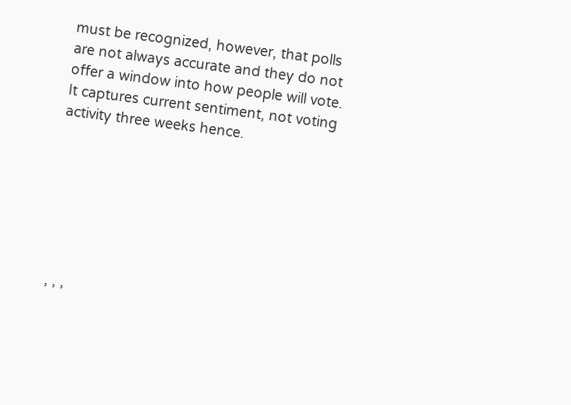must be recognized, however, that polls are not always accurate and they do not offer a window into how people will vote. It captures current sentiment, not voting activity three weeks hence.







, , ,